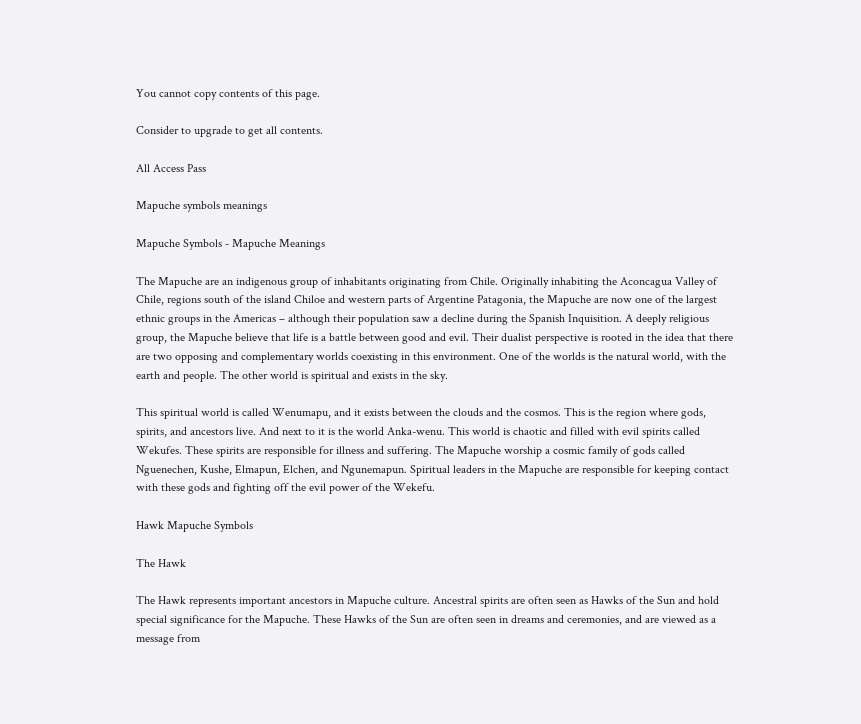You cannot copy contents of this page.

Consider to upgrade to get all contents.

All Access Pass

Mapuche symbols meanings

Mapuche Symbols - Mapuche Meanings

The Mapuche are an indigenous group of inhabitants originating from Chile. Originally inhabiting the Aconcagua Valley of Chile, regions south of the island Chiloe and western parts of Argentine Patagonia, the Mapuche are now one of the largest ethnic groups in the Americas – although their population saw a decline during the Spanish Inquisition. A deeply religious group, the Mapuche believe that life is a battle between good and evil. Their dualist perspective is rooted in the idea that there are two opposing and complementary worlds coexisting in this environment. One of the worlds is the natural world, with the earth and people. The other world is spiritual and exists in the sky.

This spiritual world is called Wenumapu, and it exists between the clouds and the cosmos. This is the region where gods, spirits, and ancestors live. And next to it is the world Anka-wenu. This world is chaotic and filled with evil spirits called Wekufes. These spirits are responsible for illness and suffering. The Mapuche worship a cosmic family of gods called Nguenechen, Kushe, Elmapun, Elchen, and Ngunemapun. Spiritual leaders in the Mapuche are responsible for keeping contact with these gods and fighting off the evil power of the Wekefu.

Hawk Mapuche Symbols

The Hawk

The Hawk represents important ancestors in Mapuche culture. Ancestral spirits are often seen as Hawks of the Sun and hold special significance for the Mapuche. These Hawks of the Sun are often seen in dreams and ceremonies, and are viewed as a message from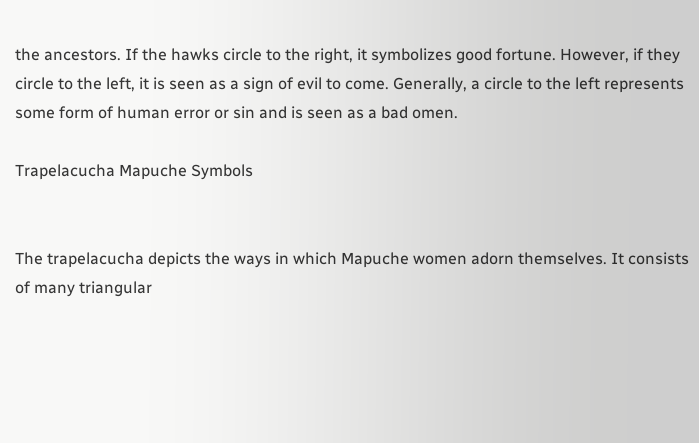the ancestors. If the hawks circle to the right, it symbolizes good fortune. However, if they circle to the left, it is seen as a sign of evil to come. Generally, a circle to the left represents some form of human error or sin and is seen as a bad omen.

Trapelacucha Mapuche Symbols


The trapelacucha depicts the ways in which Mapuche women adorn themselves. It consists of many triangular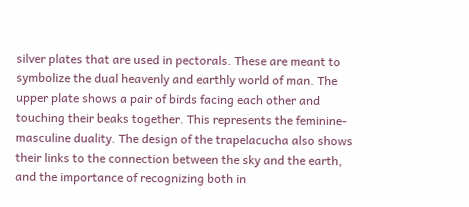silver plates that are used in pectorals. These are meant to symbolize the dual heavenly and earthly world of man. The upper plate shows a pair of birds facing each other and touching their beaks together. This represents the feminine-masculine duality. The design of the trapelacucha also shows their links to the connection between the sky and the earth, and the importance of recognizing both in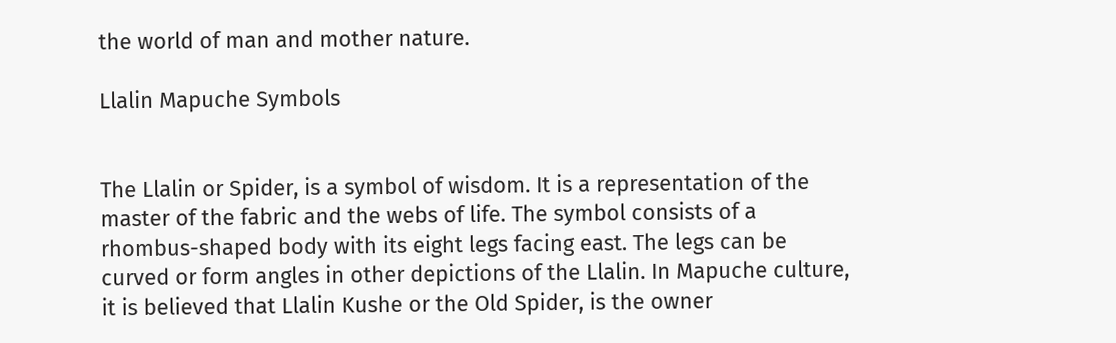the world of man and mother nature.

Llalin Mapuche Symbols


The Llalin or Spider, is a symbol of wisdom. It is a representation of the master of the fabric and the webs of life. The symbol consists of a rhombus-shaped body with its eight legs facing east. The legs can be curved or form angles in other depictions of the Llalin. In Mapuche culture, it is believed that Llalin Kushe or the Old Spider, is the owner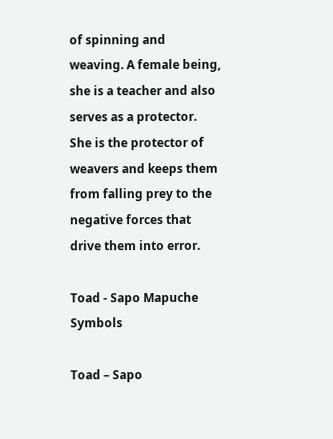of spinning and weaving. A female being, she is a teacher and also serves as a protector. She is the protector of weavers and keeps them from falling prey to the negative forces that drive them into error.

Toad - Sapo Mapuche Symbols

Toad – Sapo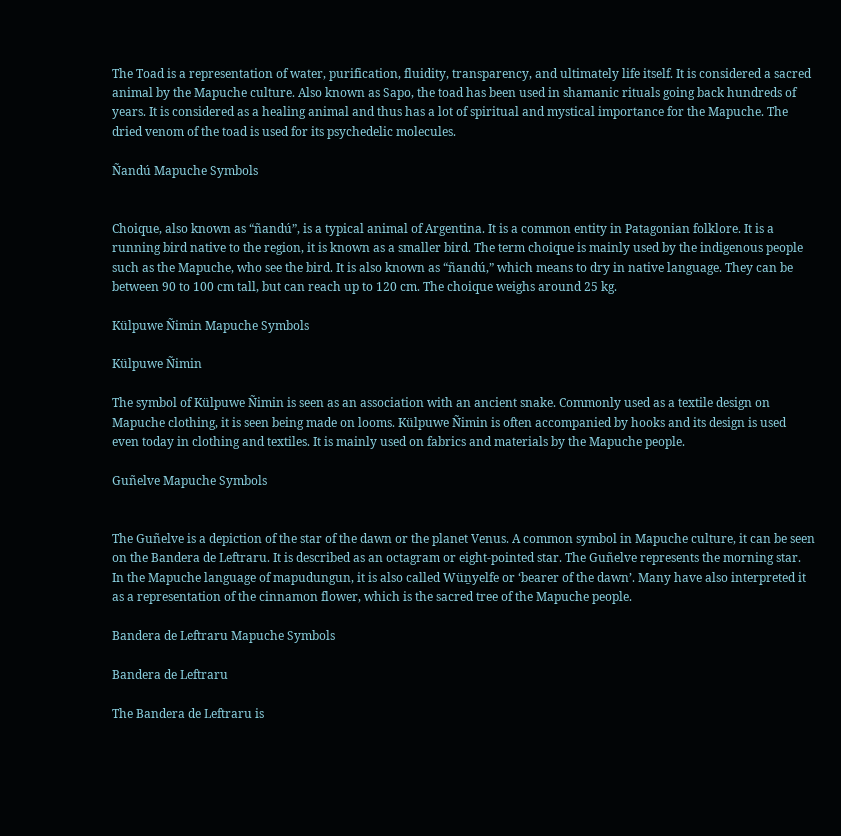The Toad is a representation of water, purification, fluidity, transparency, and ultimately life itself. It is considered a sacred animal by the Mapuche culture. Also known as Sapo, the toad has been used in shamanic rituals going back hundreds of years. It is considered as a healing animal and thus has a lot of spiritual and mystical importance for the Mapuche. The dried venom of the toad is used for its psychedelic molecules.

Ñandú Mapuche Symbols


Choique, also known as “ñandú”, is a typical animal of Argentina. It is a common entity in Patagonian folklore. It is a running bird native to the region, it is known as a smaller bird. The term choique is mainly used by the indigenous people such as the Mapuche, who see the bird. It is also known as “ñandú,” which means to dry in native language. They can be between 90 to 100 cm tall, but can reach up to 120 cm. The choique weighs around 25 kg.

Külpuwe Ñimin Mapuche Symbols

Külpuwe Ñimin

The symbol of Külpuwe Ñimin is seen as an association with an ancient snake. Commonly used as a textile design on Mapuche clothing, it is seen being made on looms. Külpuwe Ñimin is often accompanied by hooks and its design is used even today in clothing and textiles. It is mainly used on fabrics and materials by the Mapuche people.

Guñelve Mapuche Symbols


The Guñelve is a depiction of the star of the dawn or the planet Venus. A common symbol in Mapuche culture, it can be seen on the Bandera de Leftraru. It is described as an octagram or eight-pointed star. The Guñelve represents the morning star. In the Mapuche language of mapudungun, it is also called Wüṉyelfe or ‘bearer of the dawn’. Many have also interpreted it as a representation of the cinnamon flower, which is the sacred tree of the Mapuche people.

Bandera de Leftraru Mapuche Symbols

Bandera de Leftraru

The Bandera de Leftraru is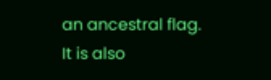an ancestral flag. It is also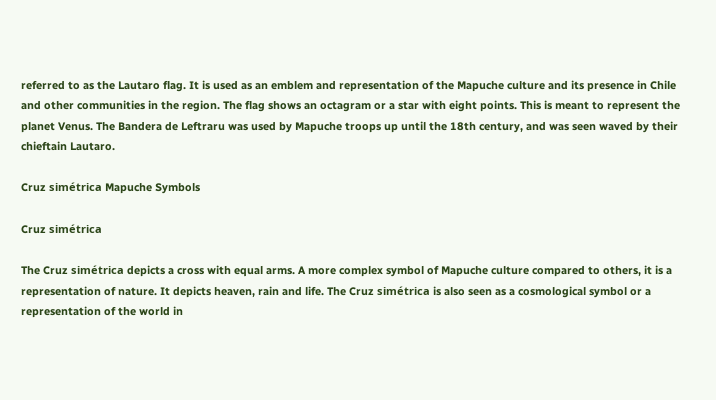referred to as the Lautaro flag. It is used as an emblem and representation of the Mapuche culture and its presence in Chile and other communities in the region. The flag shows an octagram or a star with eight points. This is meant to represent the planet Venus. The Bandera de Leftraru was used by Mapuche troops up until the 18th century, and was seen waved by their chieftain Lautaro.

Cruz simétrica Mapuche Symbols

Cruz simétrica

The Cruz simétrica depicts a cross with equal arms. A more complex symbol of Mapuche culture compared to others, it is a representation of nature. It depicts heaven, rain and life. The Cruz simétrica is also seen as a cosmological symbol or a representation of the world in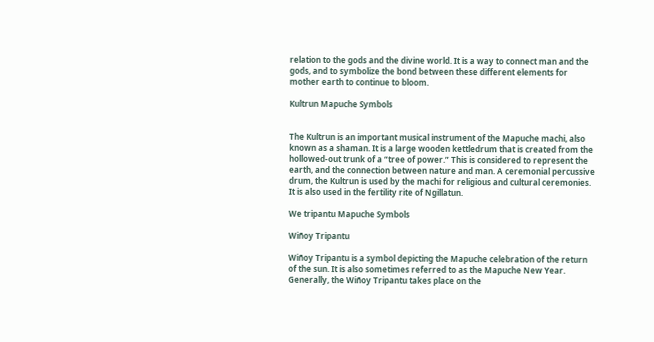relation to the gods and the divine world. It is a way to connect man and the gods, and to symbolize the bond between these different elements for mother earth to continue to bloom.

Kultrun Mapuche Symbols


The Kultrun is an important musical instrument of the Mapuche machi, also known as a shaman. It is a large wooden kettledrum that is created from the hollowed-out trunk of a “tree of power.” This is considered to represent the earth, and the connection between nature and man. A ceremonial percussive drum, the Kultrun is used by the machi for religious and cultural ceremonies. It is also used in the fertility rite of Ngillatun.

We tripantu Mapuche Symbols

Wiñoy Tripantu

Wiñoy Tripantu is a symbol depicting the Mapuche celebration of the return of the sun. It is also sometimes referred to as the Mapuche New Year. Generally, the Wiñoy Tripantu takes place on the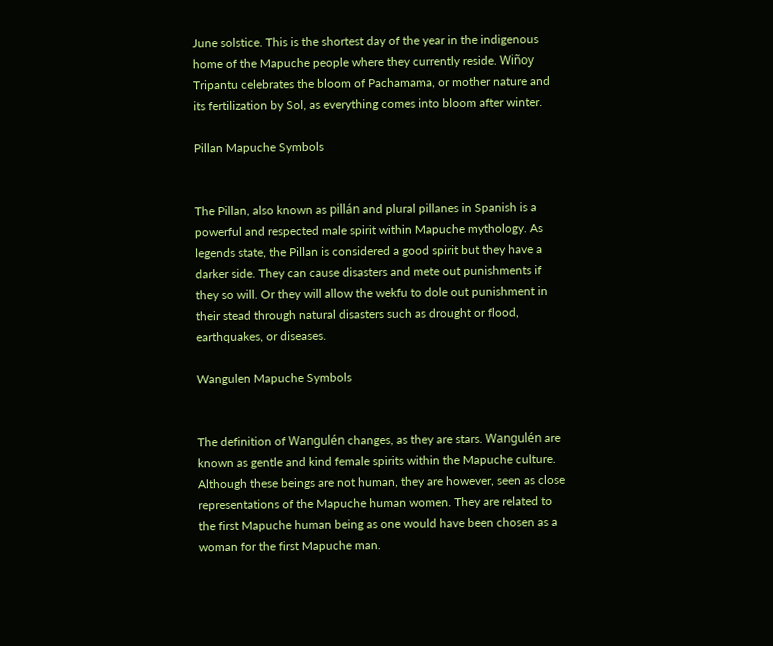June solstice. This is the shortest day of the year in the indigenous home of the Mapuche people where they currently reside. Wiñoy Tripantu celebrates the bloom of Pachamama, or mother nature and its fertilization by Sol, as everything comes into bloom after winter.

Pillan Mapuche Symbols


The Pillan, also known as pillán and plural pillanes in Spanish is a powerful and respected male spirit within Mapuche mythology. As legends state, the Pillan is considered a good spirit but they have a darker side. They can cause disasters and mete out punishments if they so will. Or they will allow the wekfu to dole out punishment in their stead through natural disasters such as drought or flood, earthquakes, or diseases.

Wangulen Mapuche Symbols


The definition of Wangulén changes, as they are stars. Wangulén are known as gentle and kind female spirits within the Mapuche culture. Although these beings are not human, they are however, seen as close representations of the Mapuche human women. They are related to the first Mapuche human being as one would have been chosen as a woman for the first Mapuche man.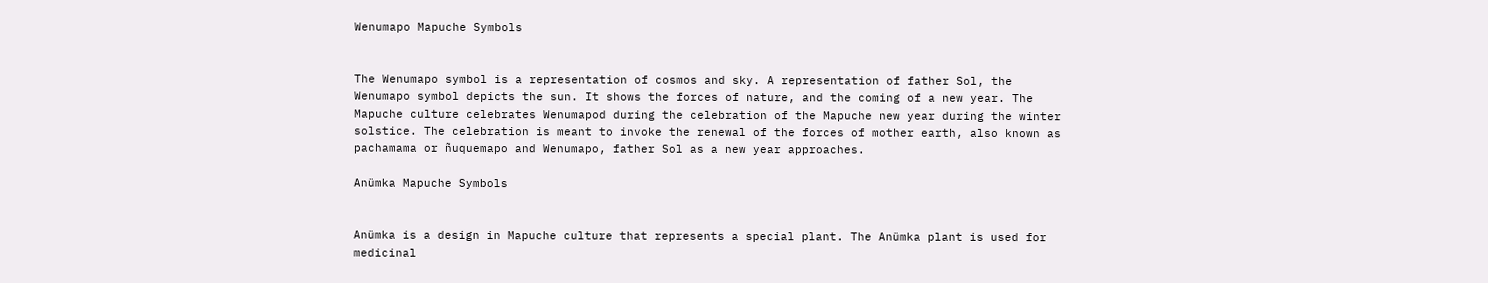Wenumapo Mapuche Symbols


The Wenumapo symbol is a representation of cosmos and sky. A representation of father Sol, the Wenumapo symbol depicts the sun. It shows the forces of nature, and the coming of a new year. The Mapuche culture celebrates Wenumapod during the celebration of the Mapuche new year during the winter solstice. The celebration is meant to invoke the renewal of the forces of mother earth, also known as pachamama or ñuquemapo and Wenumapo, father Sol as a new year approaches.

Anümka Mapuche Symbols


Anümka is a design in Mapuche culture that represents a special plant. The Anümka plant is used for medicinal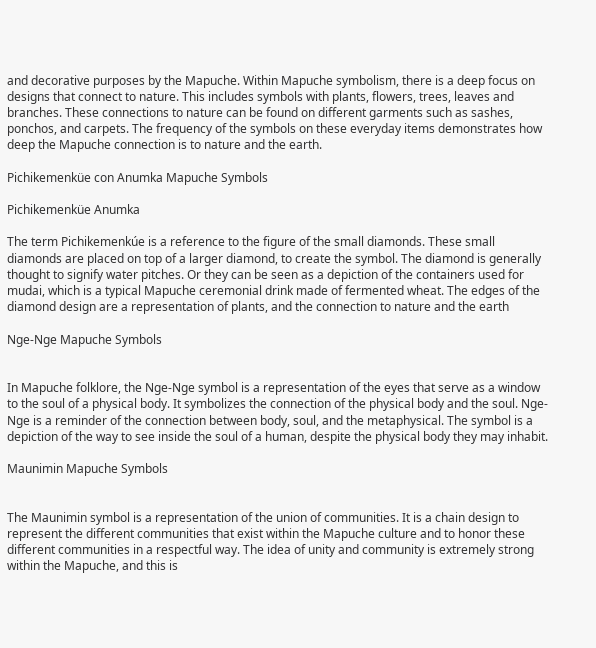and decorative purposes by the Mapuche. Within Mapuche symbolism, there is a deep focus on designs that connect to nature. This includes symbols with plants, flowers, trees, leaves and branches. These connections to nature can be found on different garments such as sashes, ponchos, and carpets. The frequency of the symbols on these everyday items demonstrates how deep the Mapuche connection is to nature and the earth.

Pichikemenküe con Anumka Mapuche Symbols

Pichikemenküe Anumka

The term Pichikemenkúe is a reference to the figure of the small diamonds. These small diamonds are placed on top of a larger diamond, to create the symbol. The diamond is generally thought to signify water pitches. Or they can be seen as a depiction of the containers used for mudai, which is a typical Mapuche ceremonial drink made of fermented wheat. The edges of the diamond design are a representation of plants, and the connection to nature and the earth

Nge-Nge Mapuche Symbols


In Mapuche folklore, the Nge-Nge symbol is a representation of the eyes that serve as a window to the soul of a physical body. It symbolizes the connection of the physical body and the soul. Nge-Nge is a reminder of the connection between body, soul, and the metaphysical. The symbol is a depiction of the way to see inside the soul of a human, despite the physical body they may inhabit.

Maunimin Mapuche Symbols


The Maunimin symbol is a representation of the union of communities. It is a chain design to represent the different communities that exist within the Mapuche culture and to honor these different communities in a respectful way. The idea of unity and community is extremely strong within the Mapuche, and this is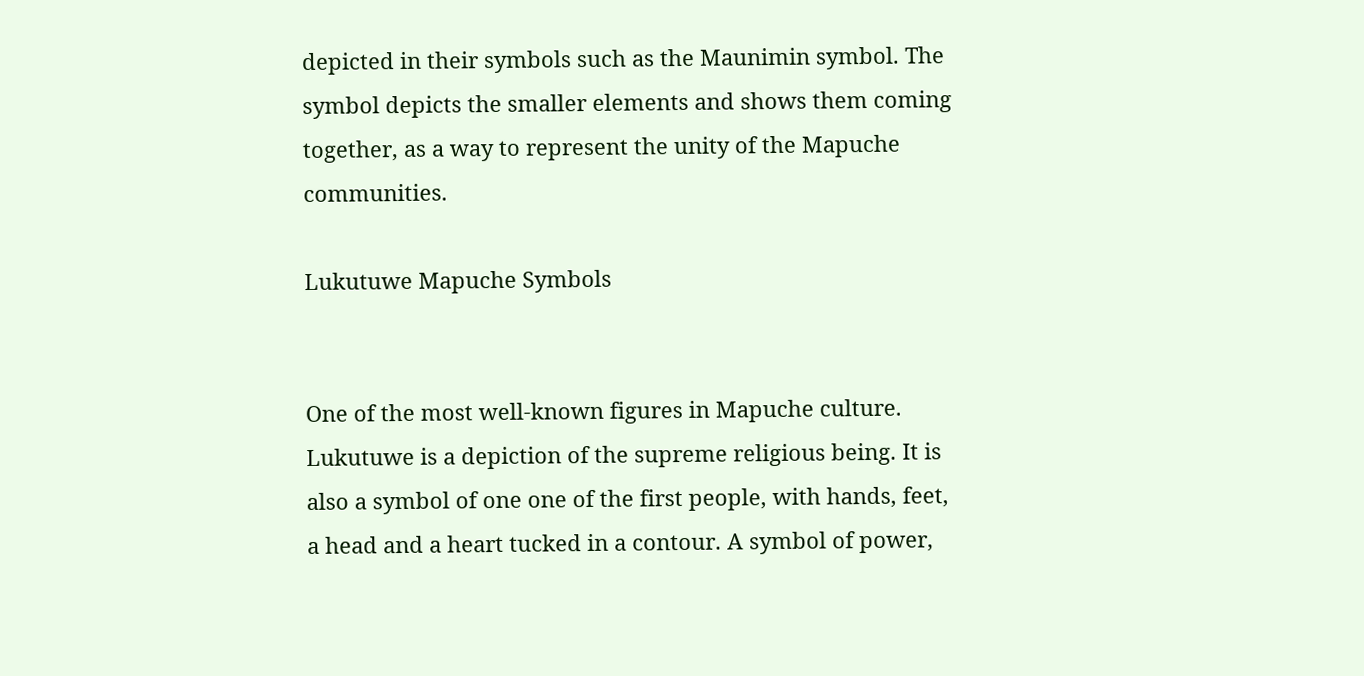depicted in their symbols such as the Maunimin symbol. The symbol depicts the smaller elements and shows them coming together, as a way to represent the unity of the Mapuche communities.

Lukutuwe Mapuche Symbols


One of the most well-known figures in Mapuche culture. Lukutuwe is a depiction of the supreme religious being. It is also a symbol of one one of the first people, with hands, feet, a head and a heart tucked in a contour. A symbol of power,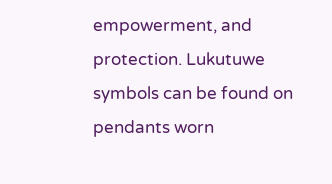empowerment, and protection. Lukutuwe symbols can be found on pendants worn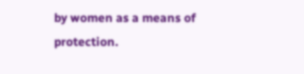by women as a means of protection.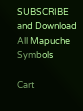SUBSCRIBE and Download All Mapuche Symbols

Cart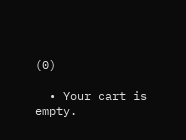(0)

  • Your cart is empty.